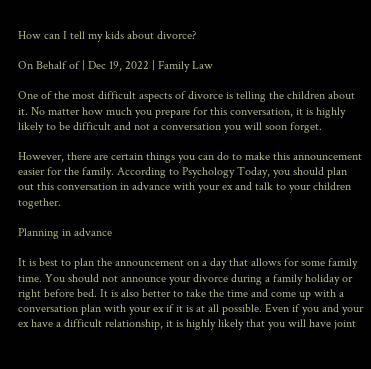How can I tell my kids about divorce?

On Behalf of | Dec 19, 2022 | Family Law

One of the most difficult aspects of divorce is telling the children about it. No matter how much you prepare for this conversation, it is highly likely to be difficult and not a conversation you will soon forget.

However, there are certain things you can do to make this announcement easier for the family. According to Psychology Today, you should plan out this conversation in advance with your ex and talk to your children together.

Planning in advance

It is best to plan the announcement on a day that allows for some family time. You should not announce your divorce during a family holiday or right before bed. It is also better to take the time and come up with a conversation plan with your ex if it is at all possible. Even if you and your ex have a difficult relationship, it is highly likely that you will have joint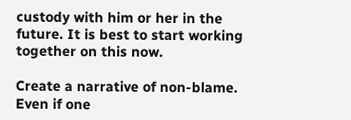custody with him or her in the future. It is best to start working together on this now.

Create a narrative of non-blame. Even if one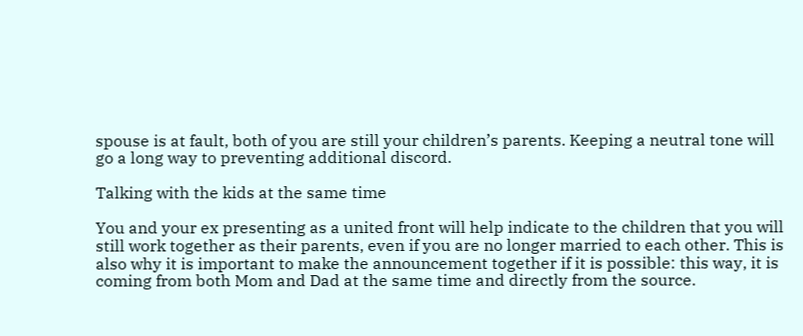spouse is at fault, both of you are still your children’s parents. Keeping a neutral tone will go a long way to preventing additional discord.

Talking with the kids at the same time

You and your ex presenting as a united front will help indicate to the children that you will still work together as their parents, even if you are no longer married to each other. This is also why it is important to make the announcement together if it is possible: this way, it is coming from both Mom and Dad at the same time and directly from the source.